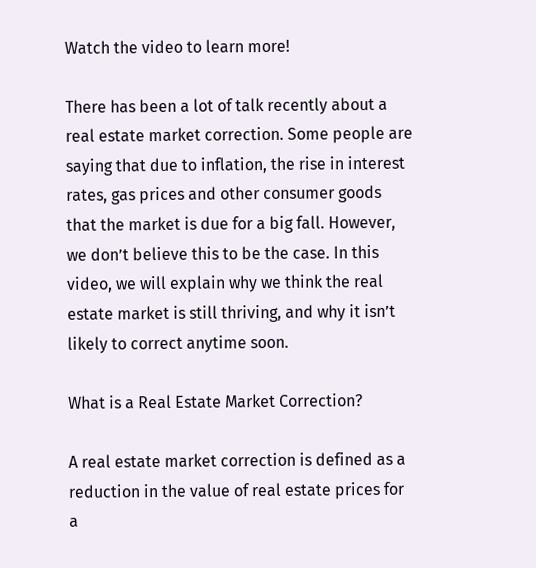Watch the video to learn more!

There has been a lot of talk recently about a real estate market correction. Some people are saying that due to inflation, the rise in interest rates, gas prices and other consumer goods that the market is due for a big fall. However, we don’t believe this to be the case. In this video, we will explain why we think the real estate market is still thriving, and why it isn’t likely to correct anytime soon.

What is a Real Estate Market Correction?

A real estate market correction is defined as a reduction in the value of real estate prices for a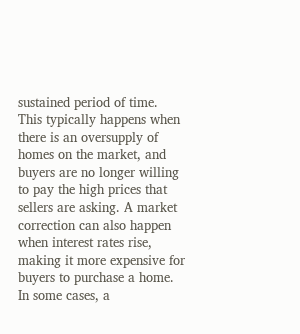sustained period of time. This typically happens when there is an oversupply of homes on the market, and buyers are no longer willing to pay the high prices that sellers are asking. A market correction can also happen when interest rates rise, making it more expensive for buyers to purchase a home. In some cases, a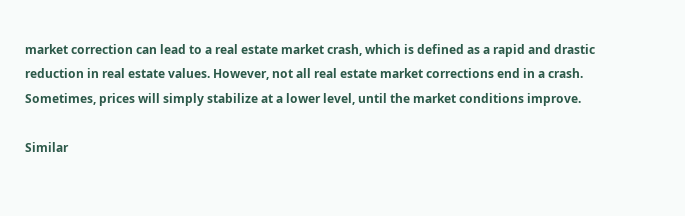market correction can lead to a real estate market crash, which is defined as a rapid and drastic reduction in real estate values. However, not all real estate market corrections end in a crash. Sometimes, prices will simply stabilize at a lower level, until the market conditions improve.

Similar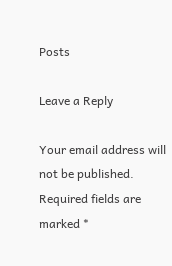Posts

Leave a Reply

Your email address will not be published. Required fields are marked *